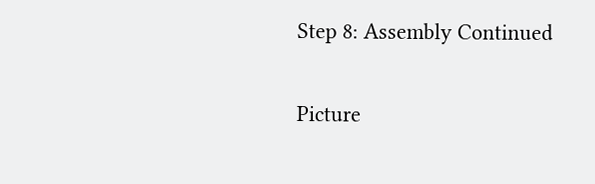Step 8: Assembly Continued

Picture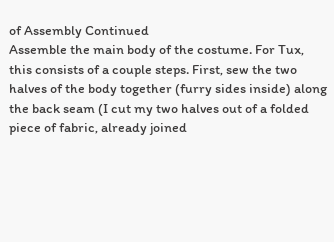of Assembly Continued
Assemble the main body of the costume. For Tux, this consists of a couple steps. First, sew the two halves of the body together (furry sides inside) along the back seam (I cut my two halves out of a folded piece of fabric, already joined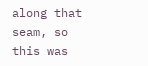along that seam, so this was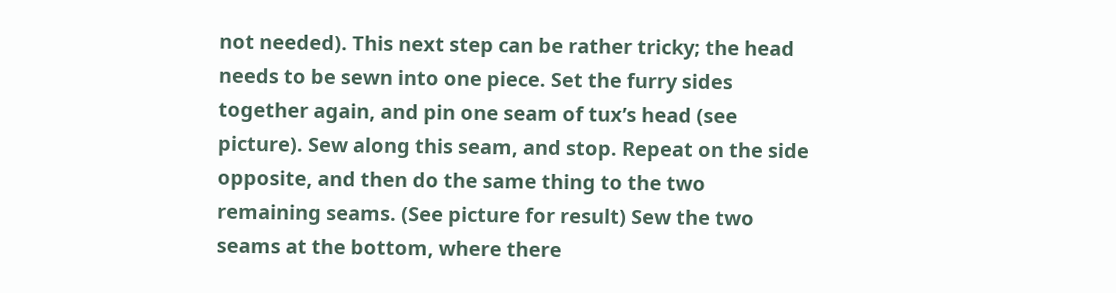not needed). This next step can be rather tricky; the head needs to be sewn into one piece. Set the furry sides together again, and pin one seam of tux’s head (see picture). Sew along this seam, and stop. Repeat on the side opposite, and then do the same thing to the two remaining seams. (See picture for result) Sew the two seams at the bottom, where there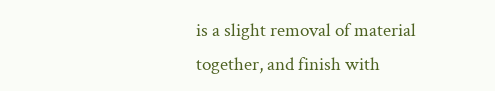is a slight removal of material together, and finish with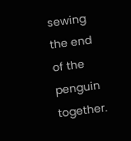sewing the end of the penguin together.